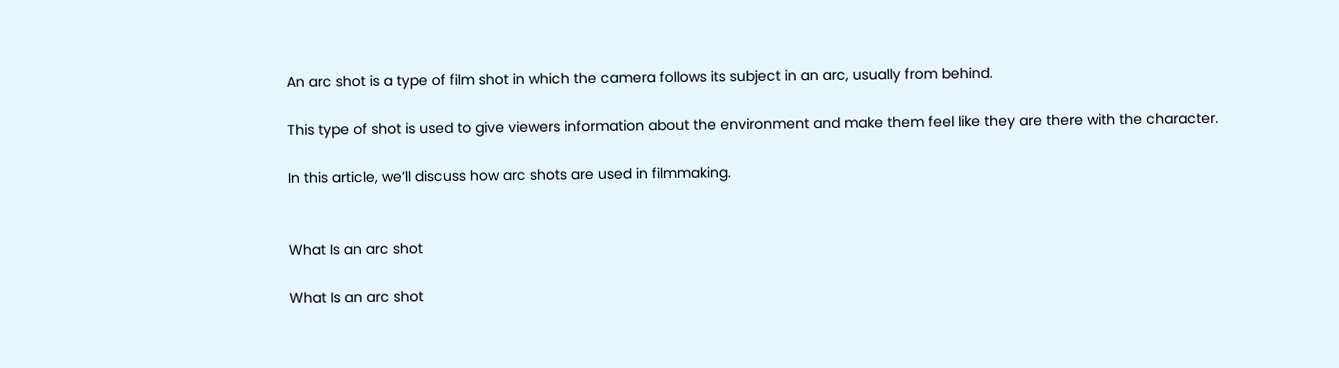An arc shot is a type of film shot in which the camera follows its subject in an arc, usually from behind.

This type of shot is used to give viewers information about the environment and make them feel like they are there with the character.

In this article, we’ll discuss how arc shots are used in filmmaking.


What Is an arc shot

What Is an arc shot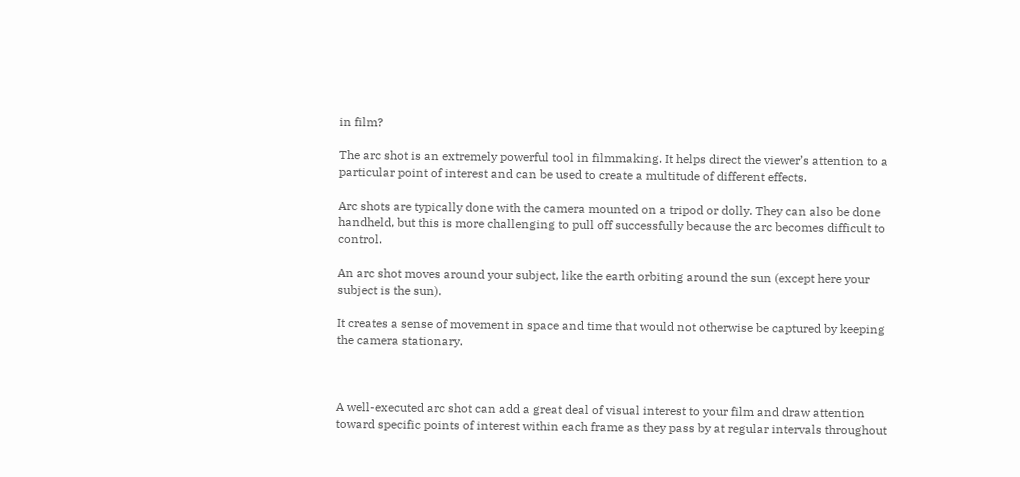in film?

The arc shot is an extremely powerful tool in filmmaking. It helps direct the viewer’s attention to a particular point of interest and can be used to create a multitude of different effects.

Arc shots are typically done with the camera mounted on a tripod or dolly. They can also be done handheld, but this is more challenging to pull off successfully because the arc becomes difficult to control.

An arc shot moves around your subject, like the earth orbiting around the sun (except here your subject is the sun).

It creates a sense of movement in space and time that would not otherwise be captured by keeping the camera stationary.



A well-executed arc shot can add a great deal of visual interest to your film and draw attention toward specific points of interest within each frame as they pass by at regular intervals throughout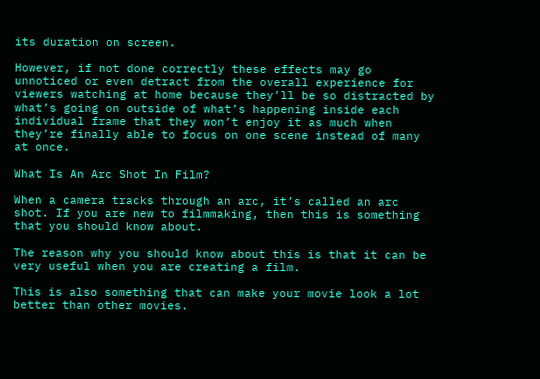its duration on screen.

However, if not done correctly these effects may go unnoticed or even detract from the overall experience for viewers watching at home because they’ll be so distracted by what’s going on outside of what’s happening inside each individual frame that they won’t enjoy it as much when they’re finally able to focus on one scene instead of many at once.

What Is An Arc Shot In Film?

When a camera tracks through an arc, it’s called an arc shot. If you are new to filmmaking, then this is something that you should know about.

The reason why you should know about this is that it can be very useful when you are creating a film.

This is also something that can make your movie look a lot better than other movies.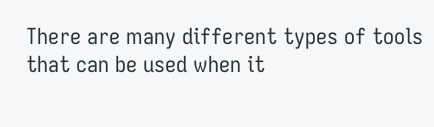There are many different types of tools that can be used when it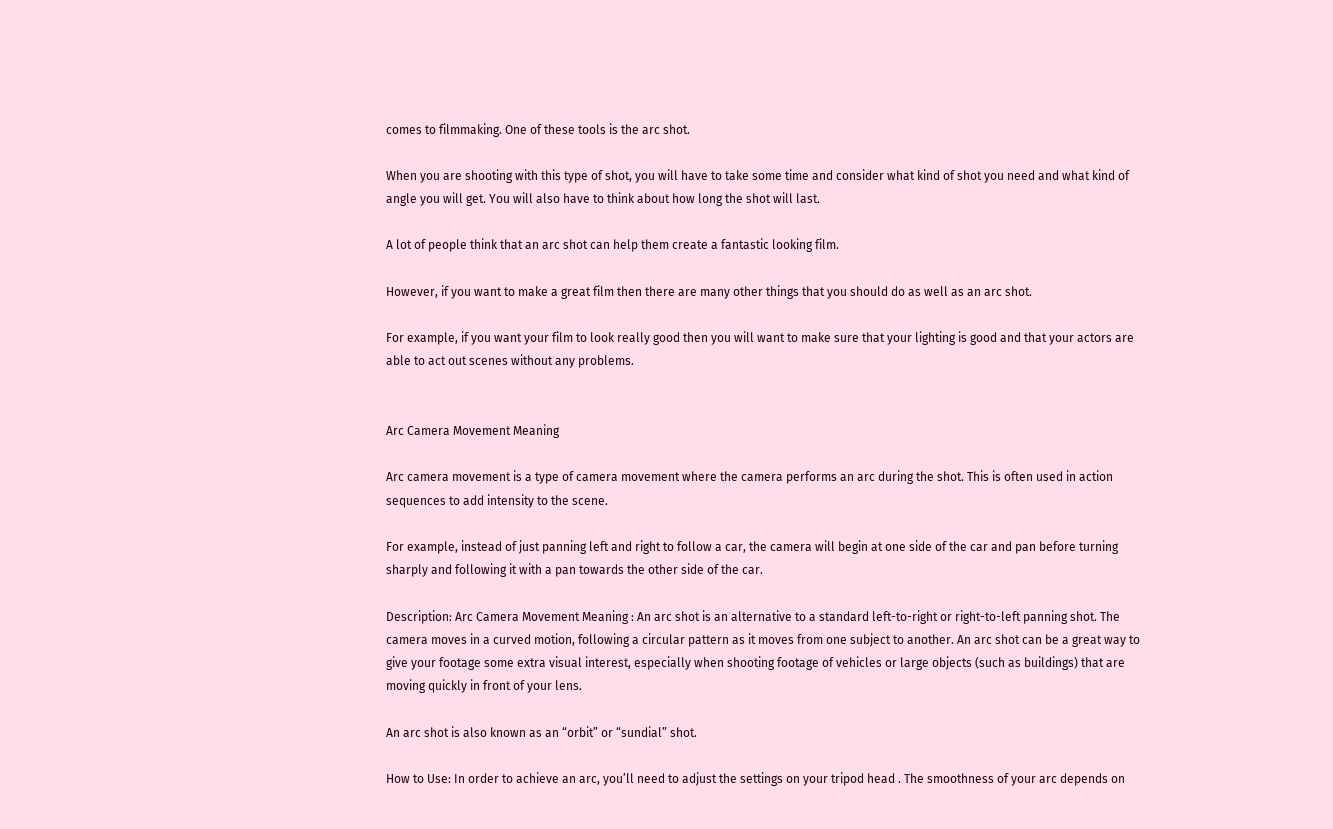comes to filmmaking. One of these tools is the arc shot.

When you are shooting with this type of shot, you will have to take some time and consider what kind of shot you need and what kind of angle you will get. You will also have to think about how long the shot will last.

A lot of people think that an arc shot can help them create a fantastic looking film.

However, if you want to make a great film then there are many other things that you should do as well as an arc shot.

For example, if you want your film to look really good then you will want to make sure that your lighting is good and that your actors are able to act out scenes without any problems.


Arc Camera Movement Meaning

Arc camera movement is a type of camera movement where the camera performs an arc during the shot. This is often used in action sequences to add intensity to the scene.

For example, instead of just panning left and right to follow a car, the camera will begin at one side of the car and pan before turning sharply and following it with a pan towards the other side of the car.

Description: Arc Camera Movement Meaning : An arc shot is an alternative to a standard left-to-right or right-to-left panning shot. The camera moves in a curved motion, following a circular pattern as it moves from one subject to another. An arc shot can be a great way to give your footage some extra visual interest, especially when shooting footage of vehicles or large objects (such as buildings) that are moving quickly in front of your lens.

An arc shot is also known as an “orbit” or “sundial” shot.

How to Use: In order to achieve an arc, you’ll need to adjust the settings on your tripod head . The smoothness of your arc depends on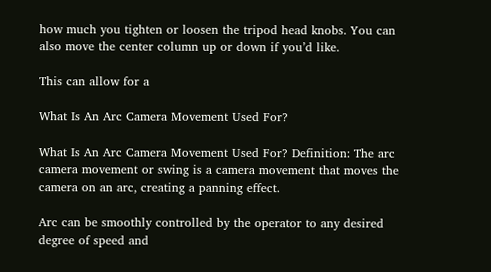how much you tighten or loosen the tripod head knobs. You can also move the center column up or down if you’d like.

This can allow for a

What Is An Arc Camera Movement Used For?

What Is An Arc Camera Movement Used For? Definition: The arc camera movement or swing is a camera movement that moves the camera on an arc, creating a panning effect.

Arc can be smoothly controlled by the operator to any desired degree of speed and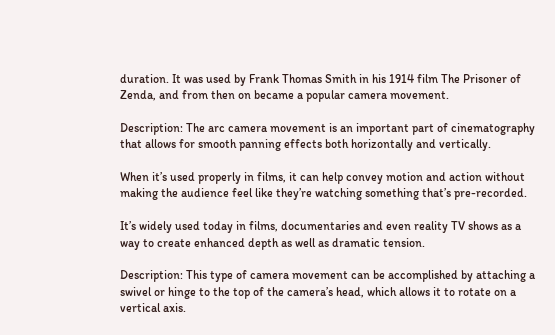duration. It was used by Frank Thomas Smith in his 1914 film The Prisoner of Zenda, and from then on became a popular camera movement.

Description: The arc camera movement is an important part of cinematography that allows for smooth panning effects both horizontally and vertically.

When it’s used properly in films, it can help convey motion and action without making the audience feel like they’re watching something that’s pre-recorded.

It’s widely used today in films, documentaries and even reality TV shows as a way to create enhanced depth as well as dramatic tension.

Description: This type of camera movement can be accomplished by attaching a swivel or hinge to the top of the camera’s head, which allows it to rotate on a vertical axis.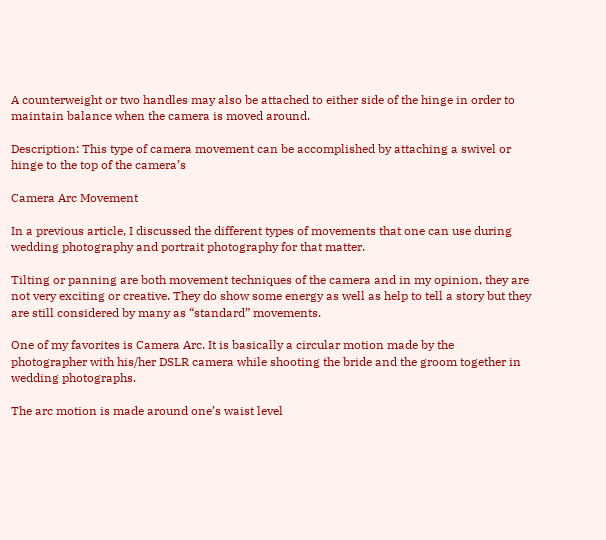A counterweight or two handles may also be attached to either side of the hinge in order to maintain balance when the camera is moved around.

Description: This type of camera movement can be accomplished by attaching a swivel or hinge to the top of the camera’s

Camera Arc Movement

In a previous article, I discussed the different types of movements that one can use during wedding photography and portrait photography for that matter.

Tilting or panning are both movement techniques of the camera and in my opinion, they are not very exciting or creative. They do show some energy as well as help to tell a story but they are still considered by many as “standard” movements.

One of my favorites is Camera Arc. It is basically a circular motion made by the photographer with his/her DSLR camera while shooting the bride and the groom together in wedding photographs.

The arc motion is made around one’s waist level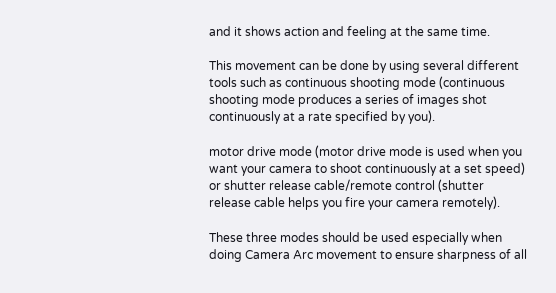and it shows action and feeling at the same time.

This movement can be done by using several different tools such as continuous shooting mode (continuous shooting mode produces a series of images shot continuously at a rate specified by you).

motor drive mode (motor drive mode is used when you want your camera to shoot continuously at a set speed) or shutter release cable/remote control (shutter release cable helps you fire your camera remotely).

These three modes should be used especially when doing Camera Arc movement to ensure sharpness of all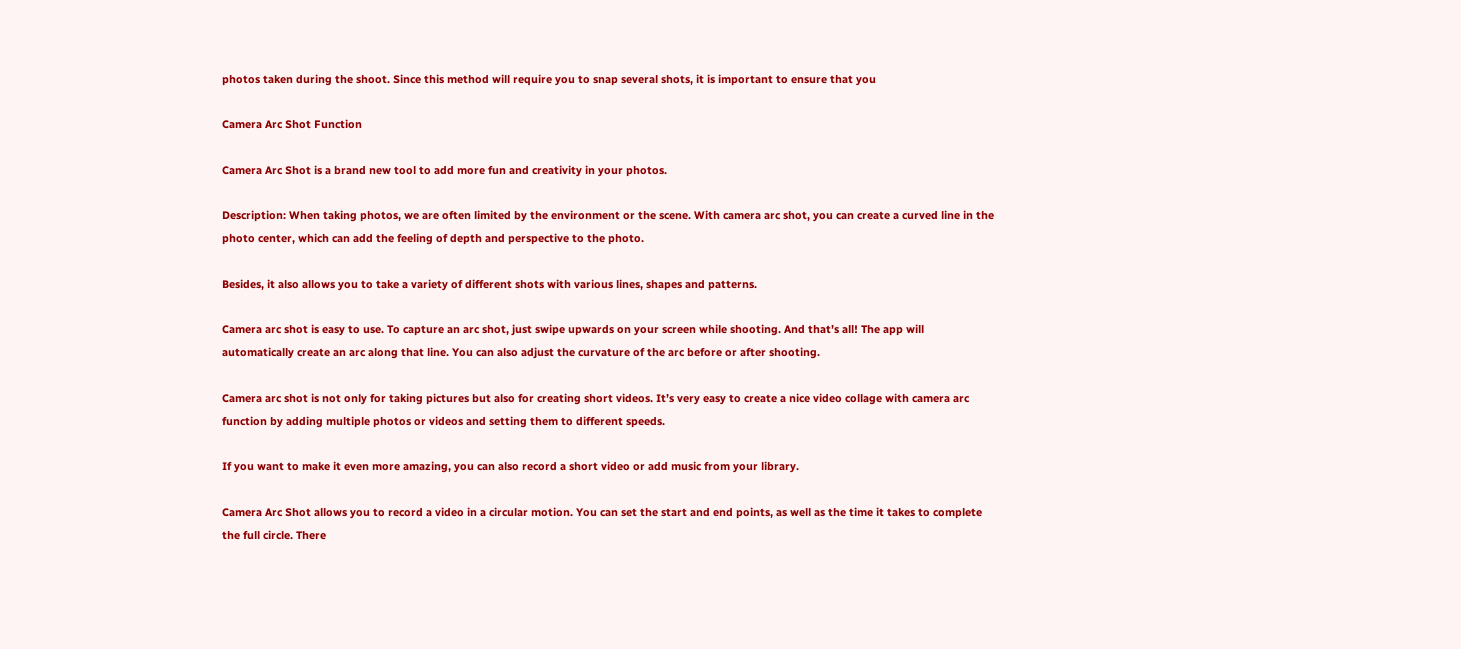photos taken during the shoot. Since this method will require you to snap several shots, it is important to ensure that you

Camera Arc Shot Function

Camera Arc Shot is a brand new tool to add more fun and creativity in your photos.

Description: When taking photos, we are often limited by the environment or the scene. With camera arc shot, you can create a curved line in the photo center, which can add the feeling of depth and perspective to the photo.

Besides, it also allows you to take a variety of different shots with various lines, shapes and patterns.

Camera arc shot is easy to use. To capture an arc shot, just swipe upwards on your screen while shooting. And that’s all! The app will automatically create an arc along that line. You can also adjust the curvature of the arc before or after shooting.

Camera arc shot is not only for taking pictures but also for creating short videos. It’s very easy to create a nice video collage with camera arc function by adding multiple photos or videos and setting them to different speeds.

If you want to make it even more amazing, you can also record a short video or add music from your library.

Camera Arc Shot allows you to record a video in a circular motion. You can set the start and end points, as well as the time it takes to complete the full circle. There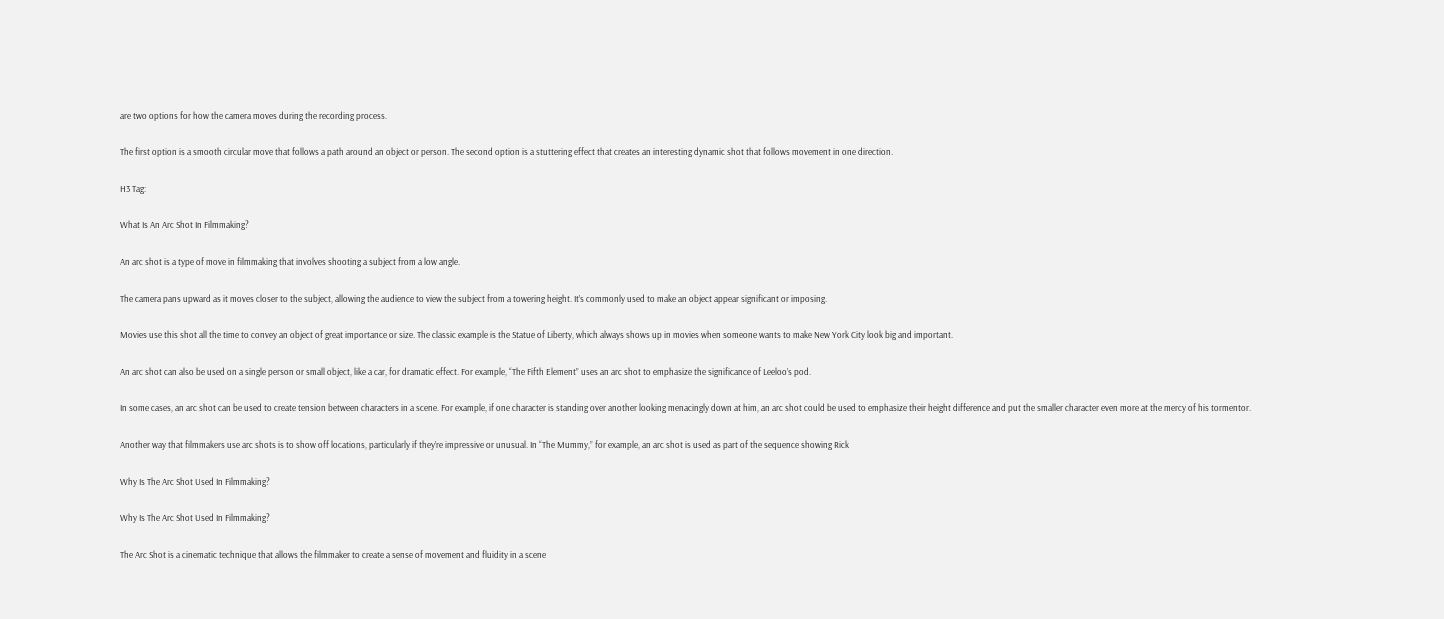are two options for how the camera moves during the recording process.

The first option is a smooth circular move that follows a path around an object or person. The second option is a stuttering effect that creates an interesting dynamic shot that follows movement in one direction.

H3 Tag:

What Is An Arc Shot In Filmmaking?

An arc shot is a type of move in filmmaking that involves shooting a subject from a low angle.

The camera pans upward as it moves closer to the subject, allowing the audience to view the subject from a towering height. It’s commonly used to make an object appear significant or imposing.

Movies use this shot all the time to convey an object of great importance or size. The classic example is the Statue of Liberty, which always shows up in movies when someone wants to make New York City look big and important.

An arc shot can also be used on a single person or small object, like a car, for dramatic effect. For example, “The Fifth Element” uses an arc shot to emphasize the significance of Leeloo’s pod.

In some cases, an arc shot can be used to create tension between characters in a scene. For example, if one character is standing over another looking menacingly down at him, an arc shot could be used to emphasize their height difference and put the smaller character even more at the mercy of his tormentor.

Another way that filmmakers use arc shots is to show off locations, particularly if they’re impressive or unusual. In “The Mummy,” for example, an arc shot is used as part of the sequence showing Rick

Why Is The Arc Shot Used In Filmmaking?

Why Is The Arc Shot Used In Filmmaking?

The Arc Shot is a cinematic technique that allows the filmmaker to create a sense of movement and fluidity in a scene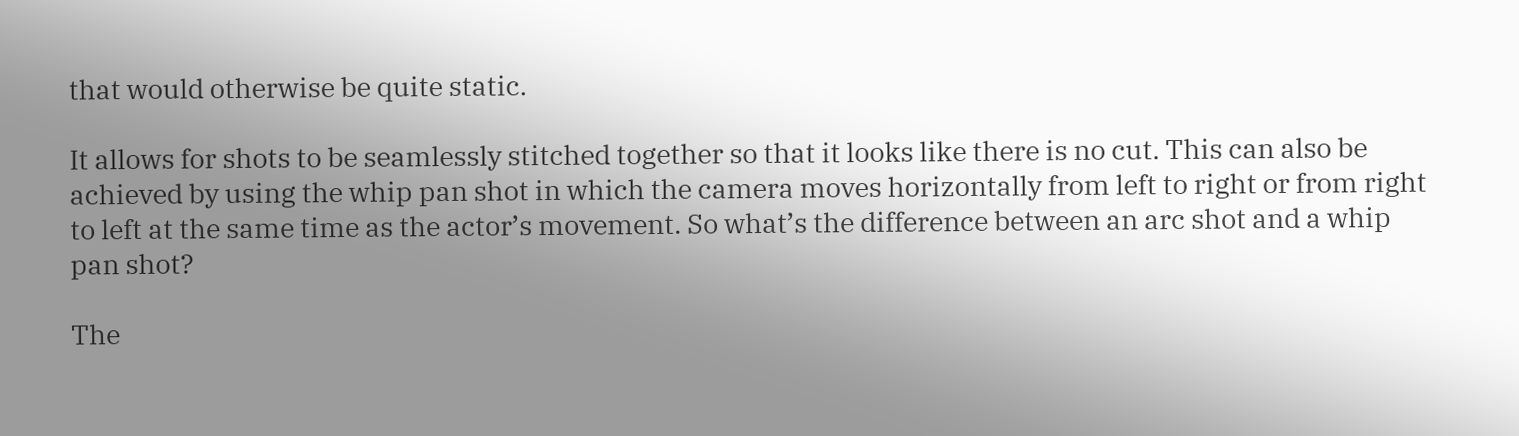that would otherwise be quite static.

It allows for shots to be seamlessly stitched together so that it looks like there is no cut. This can also be achieved by using the whip pan shot in which the camera moves horizontally from left to right or from right to left at the same time as the actor’s movement. So what’s the difference between an arc shot and a whip pan shot?

The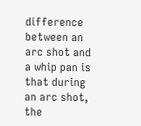difference between an arc shot and a whip pan is that during an arc shot, the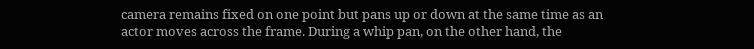camera remains fixed on one point but pans up or down at the same time as an actor moves across the frame. During a whip pan, on the other hand, the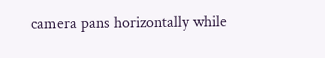camera pans horizontally while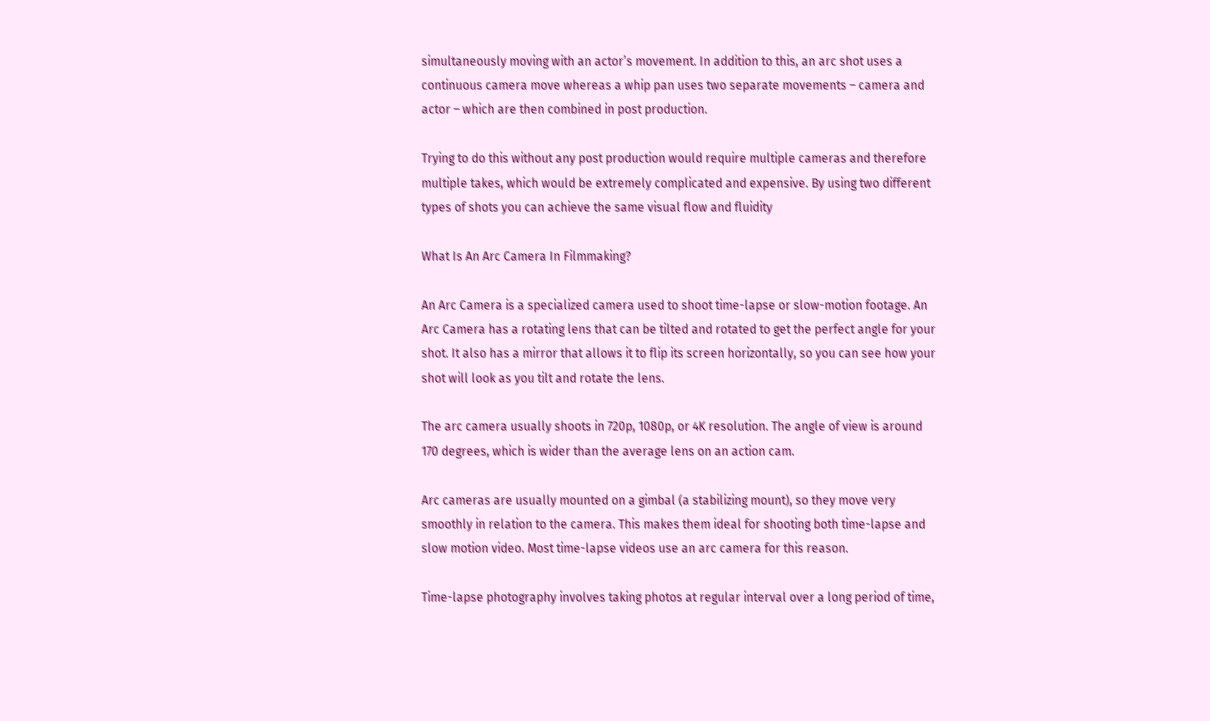simultaneously moving with an actor’s movement. In addition to this, an arc shot uses a continuous camera move whereas a whip pan uses two separate movements – camera and actor – which are then combined in post production.

Trying to do this without any post production would require multiple cameras and therefore multiple takes, which would be extremely complicated and expensive. By using two different types of shots you can achieve the same visual flow and fluidity

What Is An Arc Camera In Filmmaking?

An Arc Camera is a specialized camera used to shoot time-lapse or slow-motion footage. An Arc Camera has a rotating lens that can be tilted and rotated to get the perfect angle for your shot. It also has a mirror that allows it to flip its screen horizontally, so you can see how your shot will look as you tilt and rotate the lens.

The arc camera usually shoots in 720p, 1080p, or 4K resolution. The angle of view is around 170 degrees, which is wider than the average lens on an action cam.

Arc cameras are usually mounted on a gimbal (a stabilizing mount), so they move very smoothly in relation to the camera. This makes them ideal for shooting both time-lapse and slow motion video. Most time-lapse videos use an arc camera for this reason.

Time-lapse photography involves taking photos at regular interval over a long period of time,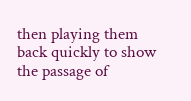then playing them back quickly to show the passage of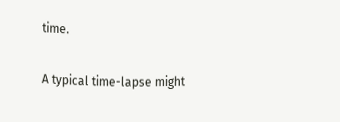time.

A typical time-lapse might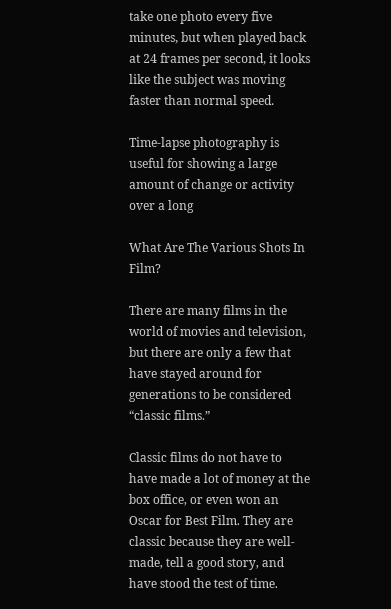take one photo every five minutes, but when played back at 24 frames per second, it looks like the subject was moving faster than normal speed.

Time-lapse photography is useful for showing a large amount of change or activity over a long

What Are The Various Shots In Film?

There are many films in the world of movies and television, but there are only a few that have stayed around for generations to be considered “classic films.”

Classic films do not have to have made a lot of money at the box office, or even won an Oscar for Best Film. They are classic because they are well-made, tell a good story, and have stood the test of time.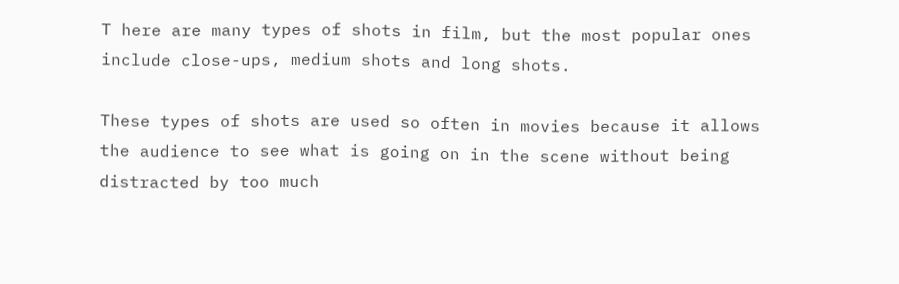T here are many types of shots in film, but the most popular ones include close-ups, medium shots and long shots.

These types of shots are used so often in movies because it allows the audience to see what is going on in the scene without being distracted by too much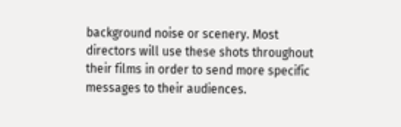background noise or scenery. Most directors will use these shots throughout their films in order to send more specific messages to their audiences.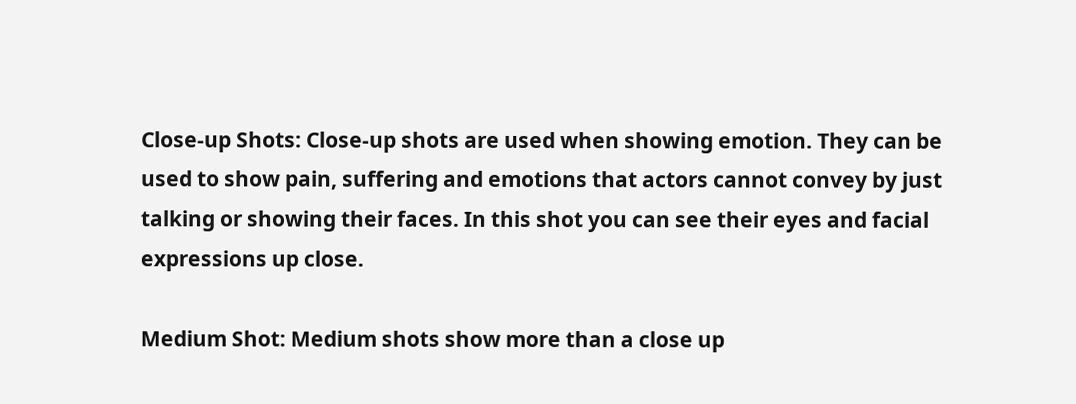Close-up Shots: Close-up shots are used when showing emotion. They can be used to show pain, suffering and emotions that actors cannot convey by just talking or showing their faces. In this shot you can see their eyes and facial expressions up close.

Medium Shot: Medium shots show more than a close up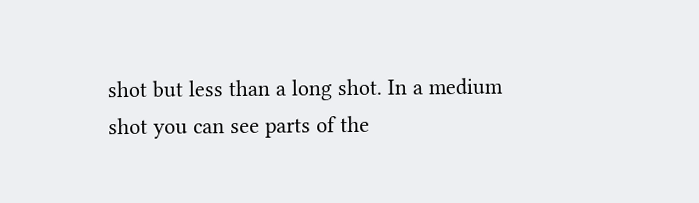shot but less than a long shot. In a medium shot you can see parts of the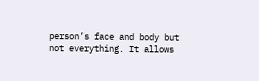person’s face and body but not everything. It allows